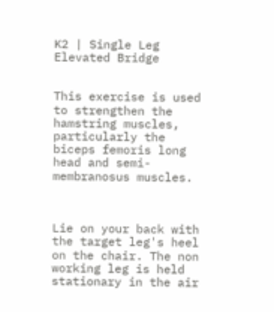K2 | Single Leg Elevated Bridge


This exercise is used to strengthen the hamstring muscles, particularly the biceps femoris long head and semi-membranosus muscles.



Lie on your back with the target leg's heel on the chair. The non working leg is held stationary in the air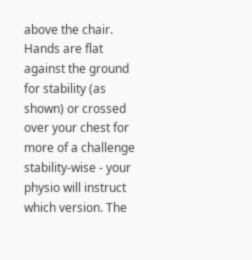above the chair. Hands are flat against the ground for stability (as shown) or crossed over your chest for more of a challenge stability-wise - your physio will instruct which version. The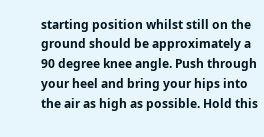starting position whilst still on the ground should be approximately a 90 degree knee angle. Push through your heel and bring your hips into the air as high as possible. Hold this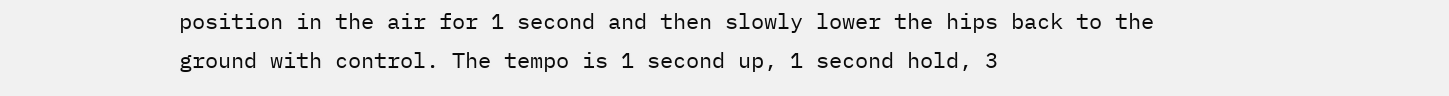position in the air for 1 second and then slowly lower the hips back to the ground with control. The tempo is 1 second up, 1 second hold, 3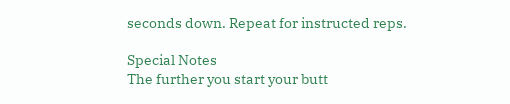seconds down. Repeat for instructed reps.

Special Notes
The further you start your butt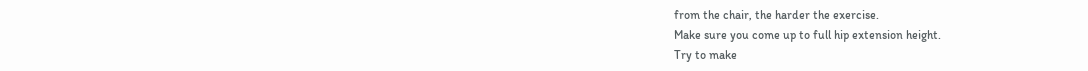from the chair, the harder the exercise.
Make sure you come up to full hip extension height.
Try to make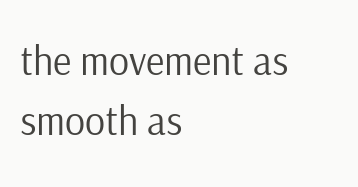the movement as smooth as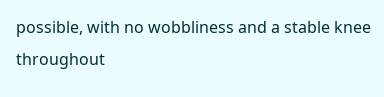possible, with no wobbliness and a stable knee throughout